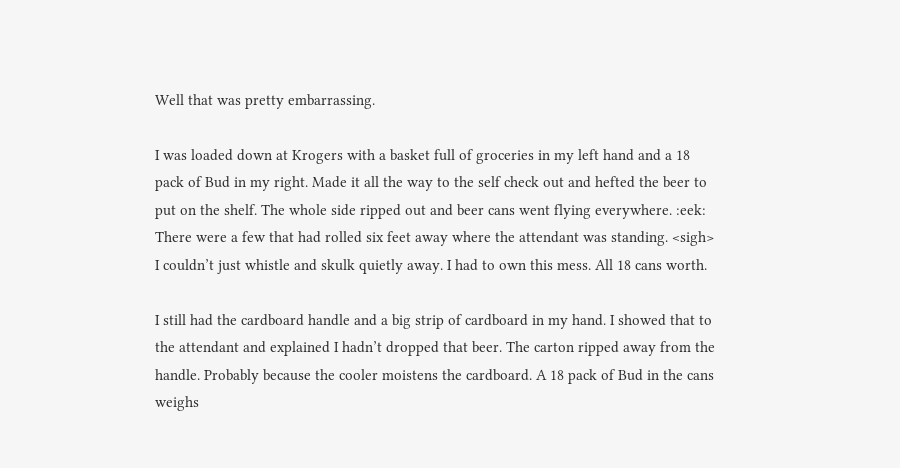Well that was pretty embarrassing.

I was loaded down at Krogers with a basket full of groceries in my left hand and a 18 pack of Bud in my right. Made it all the way to the self check out and hefted the beer to put on the shelf. The whole side ripped out and beer cans went flying everywhere. :eek: There were a few that had rolled six feet away where the attendant was standing. <sigh> I couldn’t just whistle and skulk quietly away. I had to own this mess. All 18 cans worth.

I still had the cardboard handle and a big strip of cardboard in my hand. I showed that to the attendant and explained I hadn’t dropped that beer. The carton ripped away from the handle. Probably because the cooler moistens the cardboard. A 18 pack of Bud in the cans weighs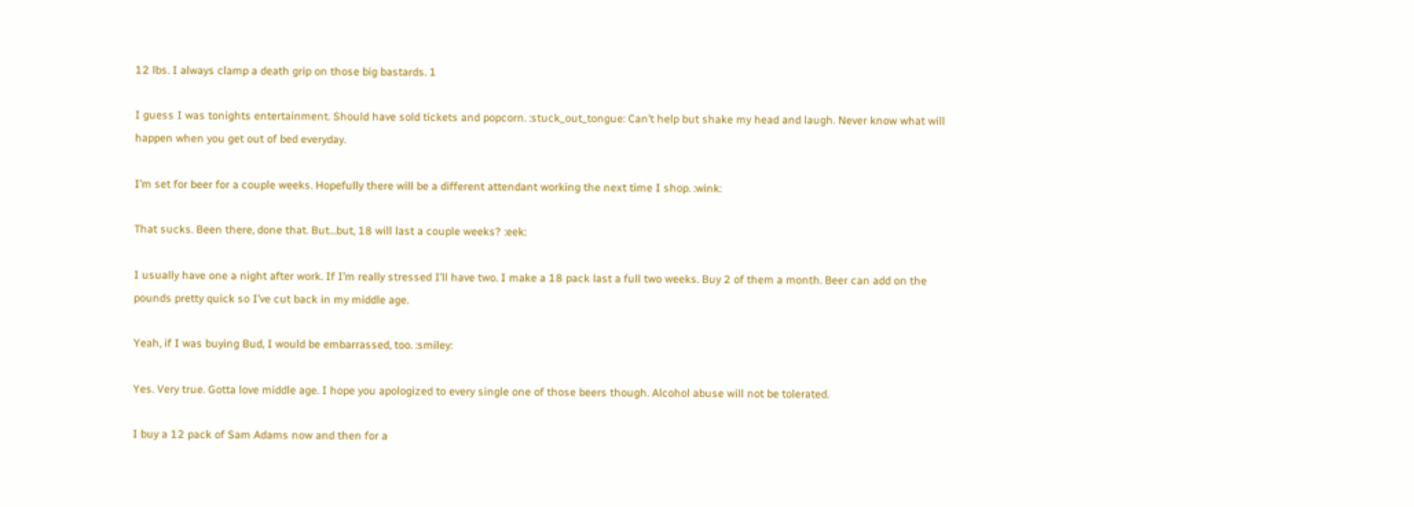12 lbs. I always clamp a death grip on those big bastards. 1

I guess I was tonights entertainment. Should have sold tickets and popcorn. :stuck_out_tongue: Can’t help but shake my head and laugh. Never know what will happen when you get out of bed everyday.

I’m set for beer for a couple weeks. Hopefully there will be a different attendant working the next time I shop. :wink:

That sucks. Been there, done that. But…but, 18 will last a couple weeks? :eek:

I usually have one a night after work. If I’m really stressed I’ll have two. I make a 18 pack last a full two weeks. Buy 2 of them a month. Beer can add on the pounds pretty quick so I’ve cut back in my middle age.

Yeah, if I was buying Bud, I would be embarrassed, too. :smiley:

Yes. Very true. Gotta love middle age. I hope you apologized to every single one of those beers though. Alcohol abuse will not be tolerated.

I buy a 12 pack of Sam Adams now and then for a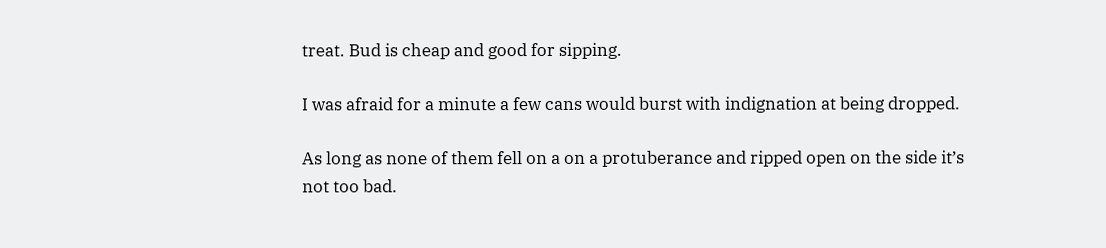treat. Bud is cheap and good for sipping.

I was afraid for a minute a few cans would burst with indignation at being dropped.

As long as none of them fell on a on a protuberance and ripped open on the side it’s not too bad.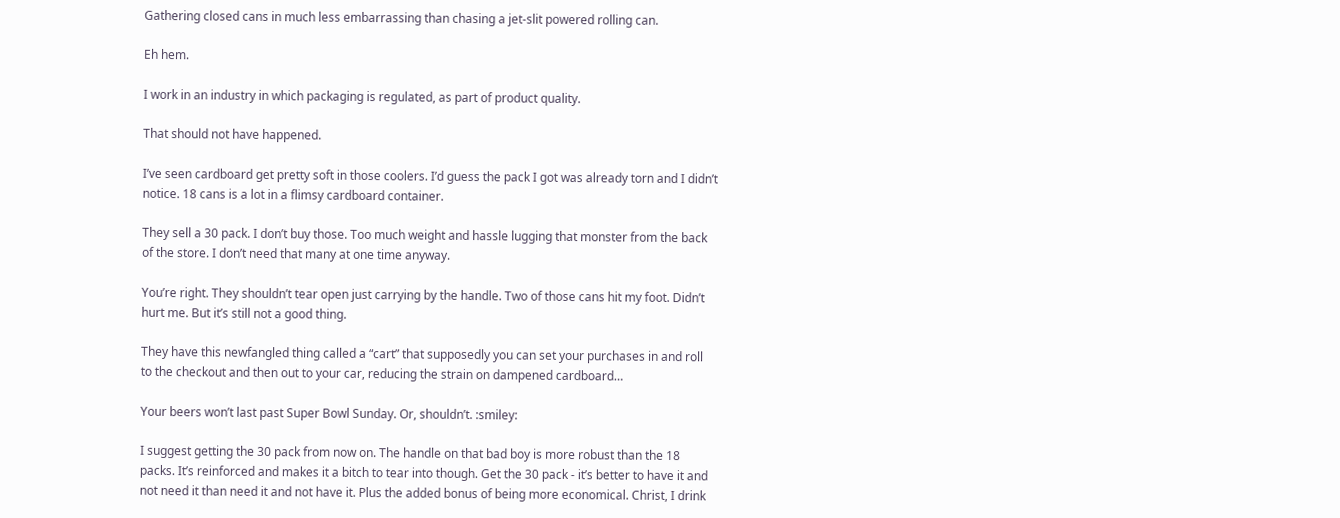Gathering closed cans in much less embarrassing than chasing a jet-slit powered rolling can.

Eh hem.

I work in an industry in which packaging is regulated, as part of product quality.

That should not have happened.

I’ve seen cardboard get pretty soft in those coolers. I’d guess the pack I got was already torn and I didn’t notice. 18 cans is a lot in a flimsy cardboard container.

They sell a 30 pack. I don’t buy those. Too much weight and hassle lugging that monster from the back of the store. I don’t need that many at one time anyway.

You’re right. They shouldn’t tear open just carrying by the handle. Two of those cans hit my foot. Didn’t hurt me. But it’s still not a good thing.

They have this newfangled thing called a “cart” that supposedly you can set your purchases in and roll to the checkout and then out to your car, reducing the strain on dampened cardboard…

Your beers won’t last past Super Bowl Sunday. Or, shouldn’t. :smiley:

I suggest getting the 30 pack from now on. The handle on that bad boy is more robust than the 18 packs. It’s reinforced and makes it a bitch to tear into though. Get the 30 pack - it’s better to have it and not need it than need it and not have it. Plus the added bonus of being more economical. Christ, I drink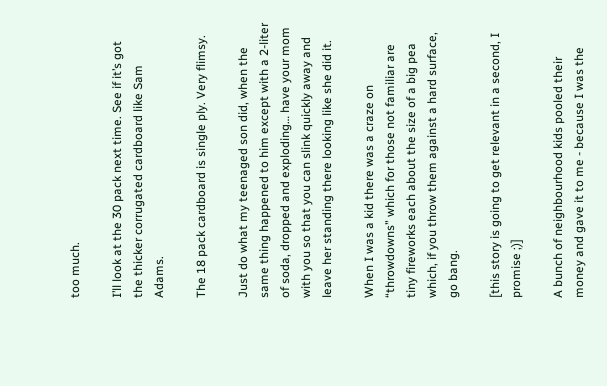too much.

I’ll look at the 30 pack next time. See if it’s got the thicker corrugated cardboard like Sam Adams.

The 18 pack cardboard is single ply. Very flimsy.

Just do what my teenaged son did, when the same thing happened to him except with a 2-liter of soda, dropped and exploding… have your mom with you so that you can slink quickly away and leave her standing there looking like she did it.

When I was a kid there was a craze on “throwdowns” which for those not familiar are tiny fireworks each about the size of a big pea which, if you throw them against a hard surface, go bang.

[this story is going to get relevant in a second, I promise ;)]

A bunch of neighbourhood kids pooled their money and gave it to me - because I was the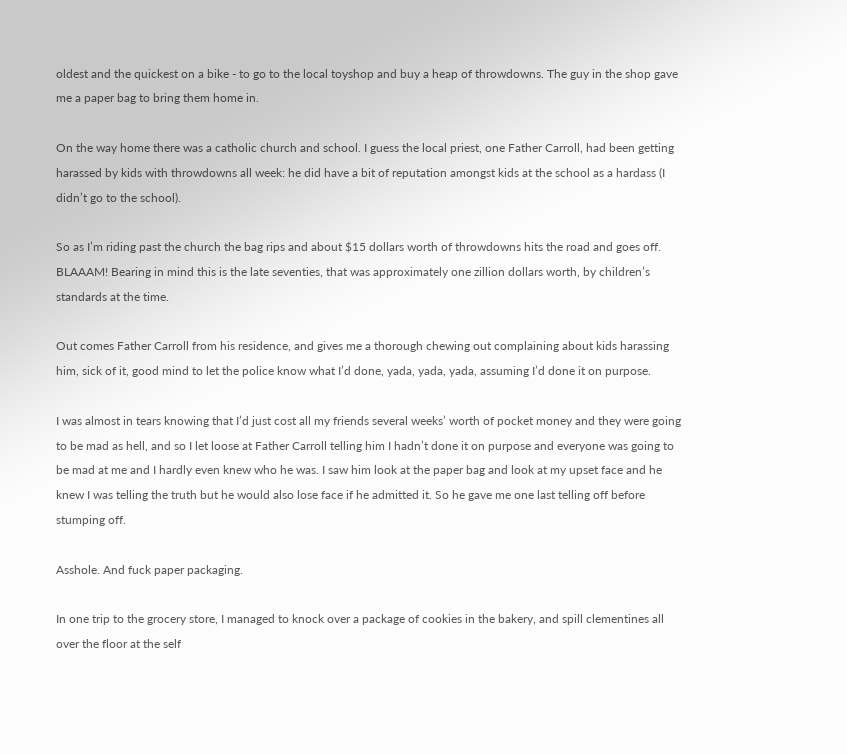oldest and the quickest on a bike - to go to the local toyshop and buy a heap of throwdowns. The guy in the shop gave me a paper bag to bring them home in.

On the way home there was a catholic church and school. I guess the local priest, one Father Carroll, had been getting harassed by kids with throwdowns all week: he did have a bit of reputation amongst kids at the school as a hardass (I didn’t go to the school).

So as I’m riding past the church the bag rips and about $15 dollars worth of throwdowns hits the road and goes off. BLAAAM! Bearing in mind this is the late seventies, that was approximately one zillion dollars worth, by children’s standards at the time.

Out comes Father Carroll from his residence, and gives me a thorough chewing out complaining about kids harassing him, sick of it, good mind to let the police know what I’d done, yada, yada, yada, assuming I’d done it on purpose.

I was almost in tears knowing that I’d just cost all my friends several weeks’ worth of pocket money and they were going to be mad as hell, and so I let loose at Father Carroll telling him I hadn’t done it on purpose and everyone was going to be mad at me and I hardly even knew who he was. I saw him look at the paper bag and look at my upset face and he knew I was telling the truth but he would also lose face if he admitted it. So he gave me one last telling off before stumping off.

Asshole. And fuck paper packaging.

In one trip to the grocery store, I managed to knock over a package of cookies in the bakery, and spill clementines all over the floor at the self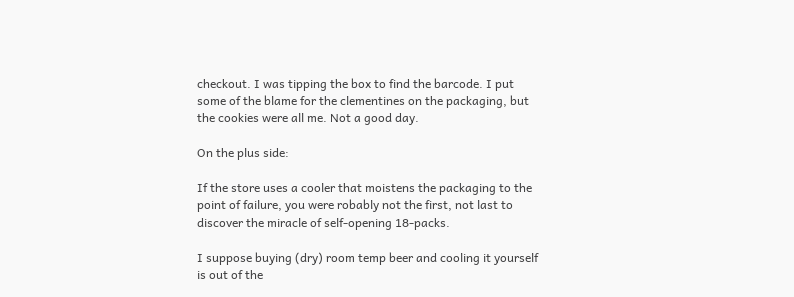checkout. I was tipping the box to find the barcode. I put some of the blame for the clementines on the packaging, but the cookies were all me. Not a good day.

On the plus side:

If the store uses a cooler that moistens the packaging to the point of failure, you were robably not the first, not last to discover the miracle of self-opening 18-packs.

I suppose buying (dry) room temp beer and cooling it yourself is out of the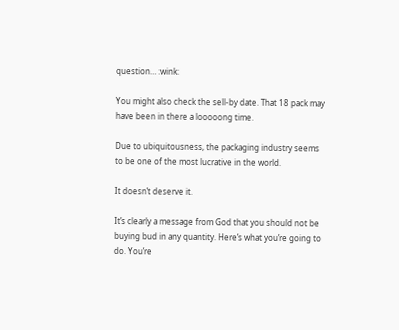question… :wink:

You might also check the sell-by date. That 18 pack may have been in there a looooong time.

Due to ubiquitousness, the packaging industry seems to be one of the most lucrative in the world.

It doesn’t deserve it.

It’s clearly a message from God that you should not be buying bud in any quantity. Here’s what you’re going to do. You’re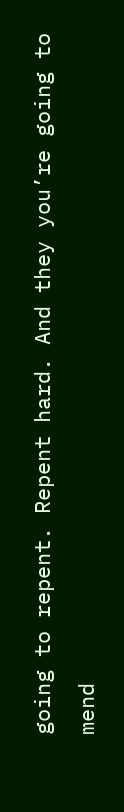going to repent. Repent hard. And they you’re going to mend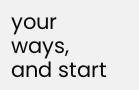your ways, and start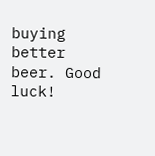buying better beer. Good luck!